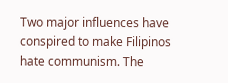Two major influences have conspired to make Filipinos hate communism. The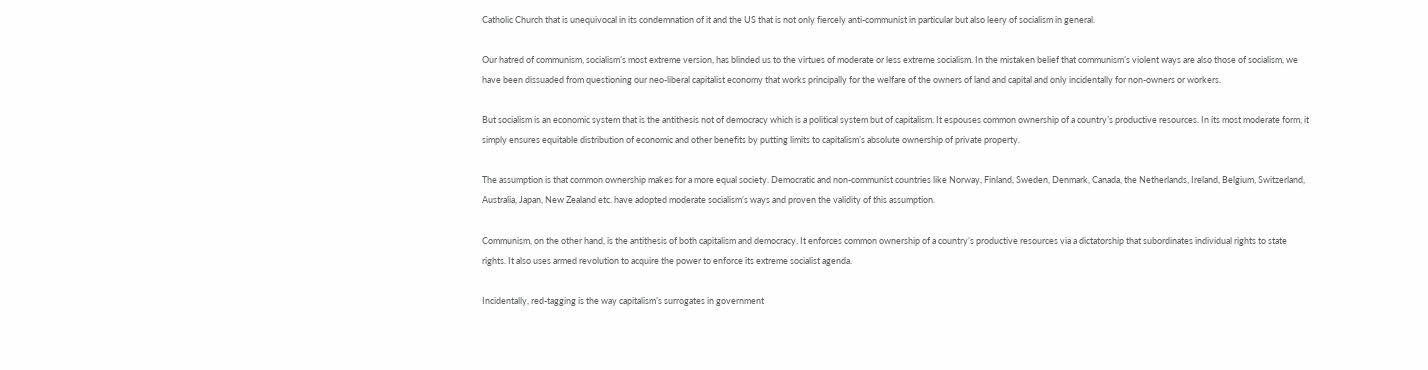Catholic Church that is unequivocal in its condemnation of it and the US that is not only fiercely anti-communist in particular but also leery of socialism in general.

Our hatred of communism, socialism’s most extreme version, has blinded us to the virtues of moderate or less extreme socialism. In the mistaken belief that communism’s violent ways are also those of socialism, we have been dissuaded from questioning our neo-liberal capitalist economy that works principally for the welfare of the owners of land and capital and only incidentally for non-owners or workers.

But socialism is an economic system that is the antithesis not of democracy which is a political system but of capitalism. It espouses common ownership of a country’s productive resources. In its most moderate form, it simply ensures equitable distribution of economic and other benefits by putting limits to capitalism’s absolute ownership of private property.

The assumption is that common ownership makes for a more equal society. Democratic and non-communist countries like Norway, Finland, Sweden, Denmark, Canada, the Netherlands, Ireland, Belgium, Switzerland, Australia, Japan, New Zealand etc. have adopted moderate socialism’s ways and proven the validity of this assumption.

Communism, on the other hand, is the antithesis of both capitalism and democracy. It enforces common ownership of a country’s productive resources via a dictatorship that subordinates individual rights to state rights. It also uses armed revolution to acquire the power to enforce its extreme socialist agenda.

Incidentally, red-tagging is the way capitalism’s surrogates in government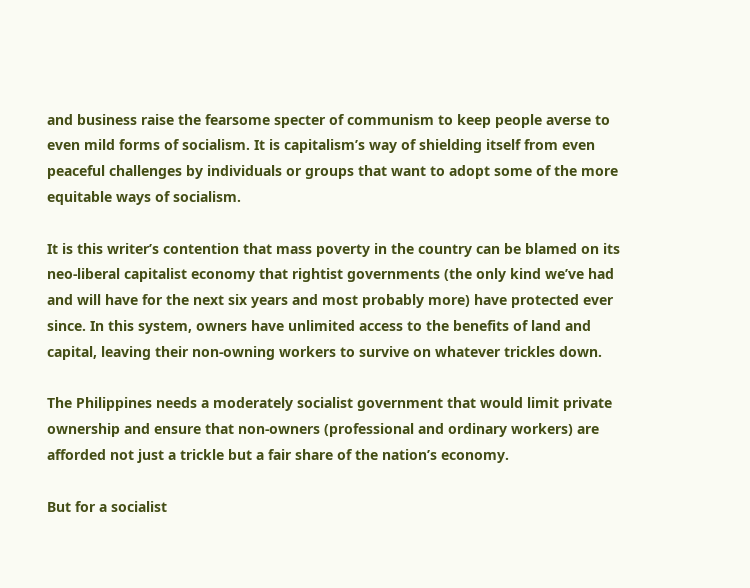and business raise the fearsome specter of communism to keep people averse to even mild forms of socialism. It is capitalism’s way of shielding itself from even peaceful challenges by individuals or groups that want to adopt some of the more equitable ways of socialism.

It is this writer’s contention that mass poverty in the country can be blamed on its neo-liberal capitalist economy that rightist governments (the only kind we’ve had and will have for the next six years and most probably more) have protected ever since. In this system, owners have unlimited access to the benefits of land and capital, leaving their non-owning workers to survive on whatever trickles down.

The Philippines needs a moderately socialist government that would limit private ownership and ensure that non-owners (professional and ordinary workers) are afforded not just a trickle but a fair share of the nation’s economy.

But for a socialist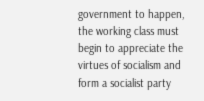government to happen, the working class must begin to appreciate the virtues of socialism and form a socialist party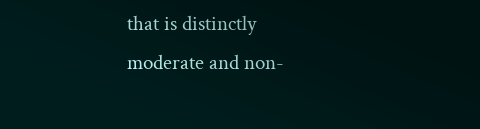that is distinctly moderate and non-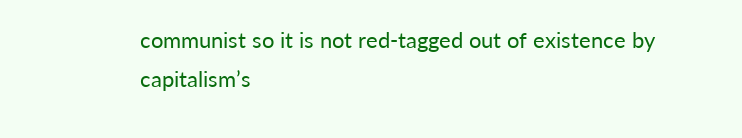communist so it is not red-tagged out of existence by capitalism’s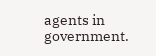agents in government.